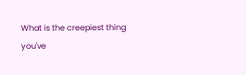What is the creepiest thing you've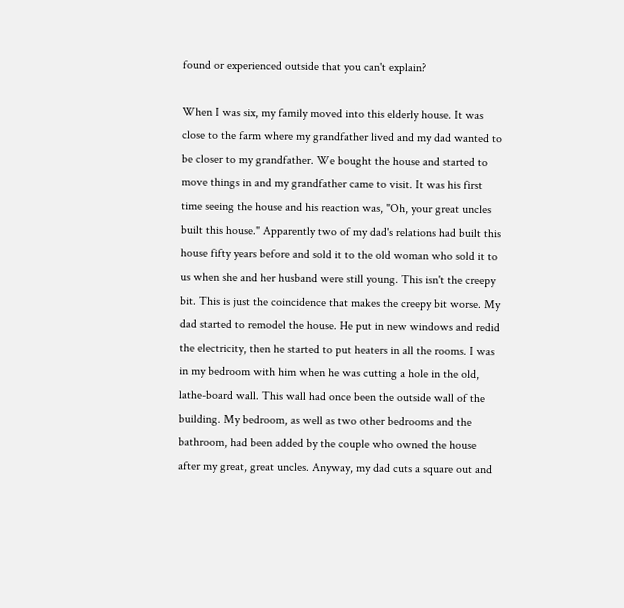found or experienced outside that you can't explain?

When I was six, my family moved into this elderly house. It was close to the farm where my grandfather lived and my dad wanted to be closer to my grandfather. We bought the house and started to move things in and my grandfather came to visit. It was his first time seeing the house and his reaction was, "Oh, your great uncles built this house." Apparently two of my dad's relations had built this house fifty years before and sold it to the old woman who sold it to us when she and her husband were still young. This isn't the creepy bit. This is just the coincidence that makes the creepy bit worse. My dad started to remodel the house. He put in new windows and redid the electricity, then he started to put heaters in all the rooms. I was in my bedroom with him when he was cutting a hole in the old, lathe-board wall. This wall had once been the outside wall of the building. My bedroom, as well as two other bedrooms and the bathroom, had been added by the couple who owned the house after my great, great uncles. Anyway, my dad cuts a square out and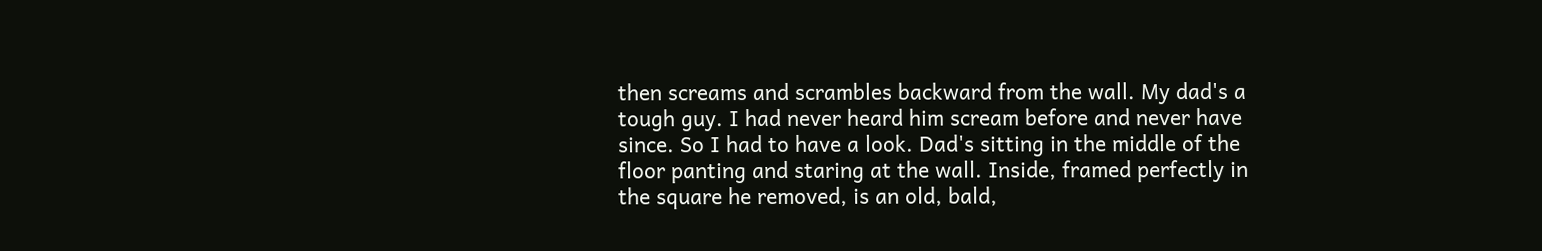then screams and scrambles backward from the wall. My dad's a tough guy. I had never heard him scream before and never have since. So I had to have a look. Dad's sitting in the middle of the floor panting and staring at the wall. Inside, framed perfectly in the square he removed, is an old, bald,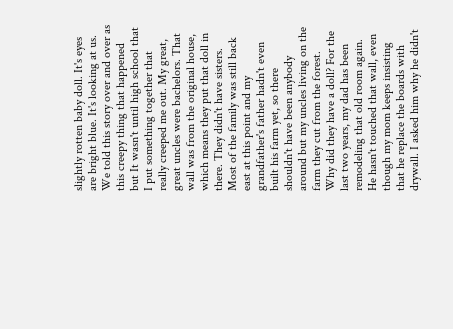slightly rotten baby doll. It's eyes are bright blue. It's looking at us. We told this story over and over as this creepy thing that happened but It wasn't until high school that I put something together that really creeped me out. My great, great uncles were bachelors. That wall was from the original house, which means they put that doll in there. They didn't have sisters. Most of the family was still back east at this point and my grandfather's father hadn't even built his farm yet, so there shouldn't have been anybody around but my uncles living on the farm they cut from the forest. Why did they have a doll? For the last two years, my dad has been remodeling that old room again. He hasn't touched that wall, even though my mom keeps insisting that he replace the boards with drywall. I asked him why he didn't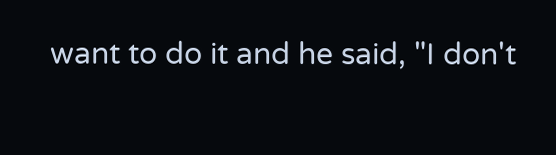want to do it and he said, "I don't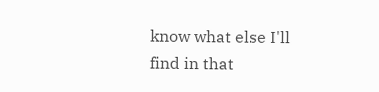know what else I'll find in that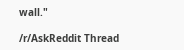wall."

/r/AskReddit Thread